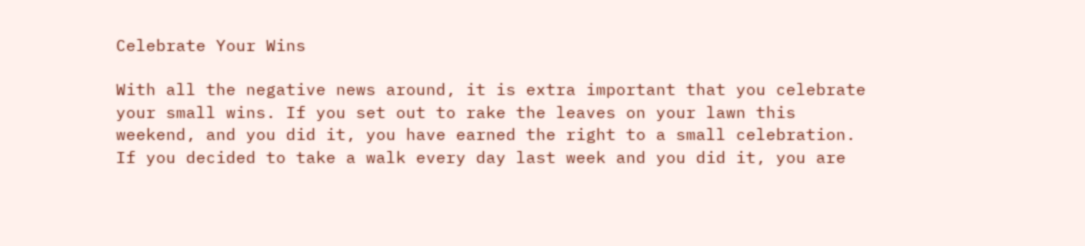Celebrate Your Wins

With all the negative news around, it is extra important that you celebrate your small wins. If you set out to rake the leaves on your lawn this weekend, and you did it, you have earned the right to a small celebration. If you decided to take a walk every day last week and you did it, you are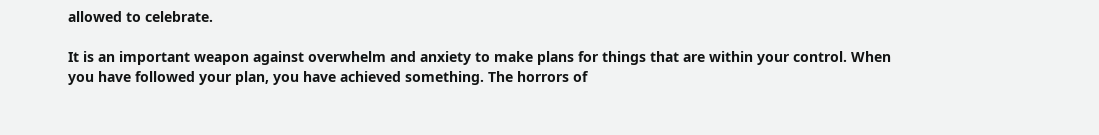allowed to celebrate.

It is an important weapon against overwhelm and anxiety to make plans for things that are within your control. When you have followed your plan, you have achieved something. The horrors of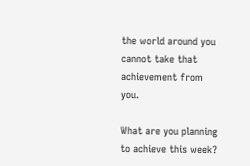the world around you cannot take that achievement from you.

What are you planning to achieve this week?